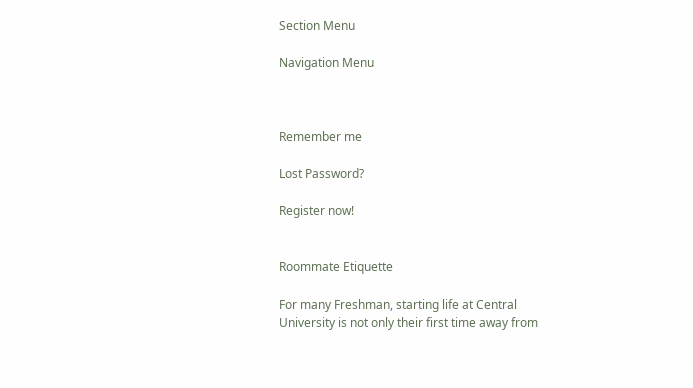Section Menu

Navigation Menu



Remember me

Lost Password?

Register now!


Roommate Etiquette

For many Freshman, starting life at Central University is not only their first time away from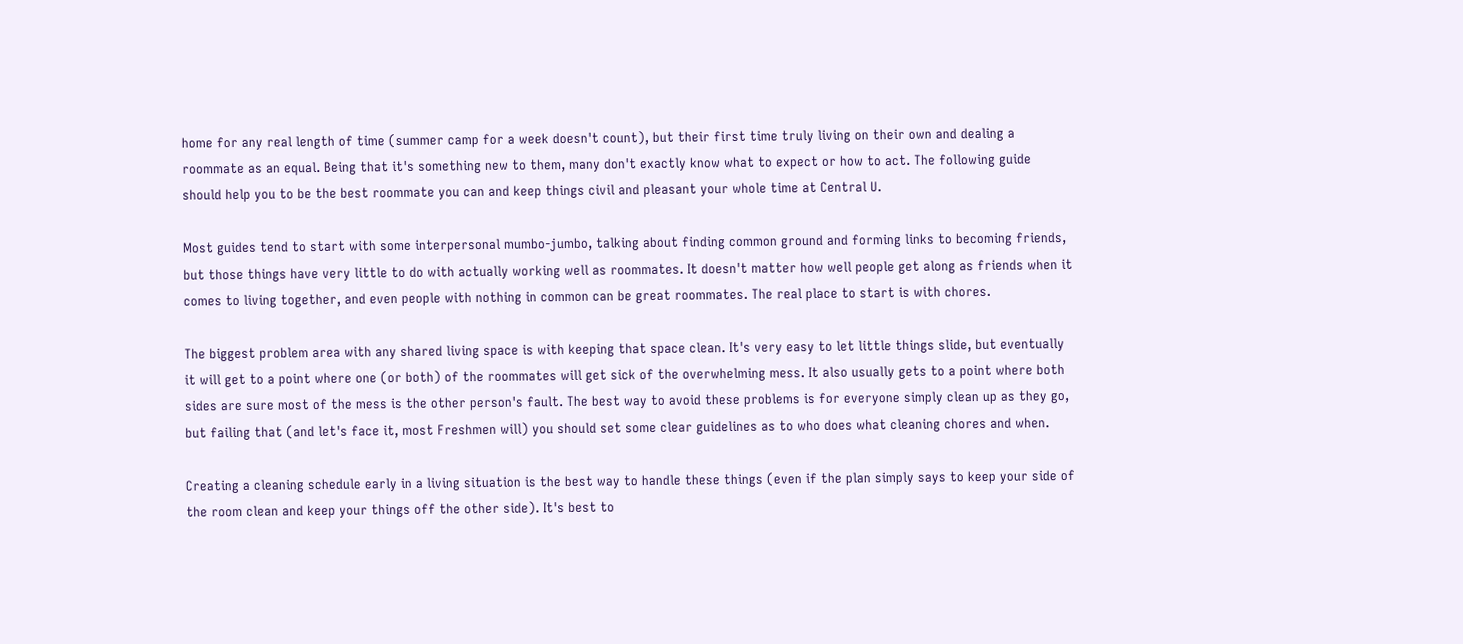home for any real length of time (summer camp for a week doesn't count), but their first time truly living on their own and dealing a roommate as an equal. Being that it's something new to them, many don't exactly know what to expect or how to act. The following guide should help you to be the best roommate you can and keep things civil and pleasant your whole time at Central U.

Most guides tend to start with some interpersonal mumbo-jumbo, talking about finding common ground and forming links to becoming friends, but those things have very little to do with actually working well as roommates. It doesn't matter how well people get along as friends when it comes to living together, and even people with nothing in common can be great roommates. The real place to start is with chores.

The biggest problem area with any shared living space is with keeping that space clean. It's very easy to let little things slide, but eventually it will get to a point where one (or both) of the roommates will get sick of the overwhelming mess. It also usually gets to a point where both sides are sure most of the mess is the other person's fault. The best way to avoid these problems is for everyone simply clean up as they go, but failing that (and let's face it, most Freshmen will) you should set some clear guidelines as to who does what cleaning chores and when.

Creating a cleaning schedule early in a living situation is the best way to handle these things (even if the plan simply says to keep your side of the room clean and keep your things off the other side). It's best to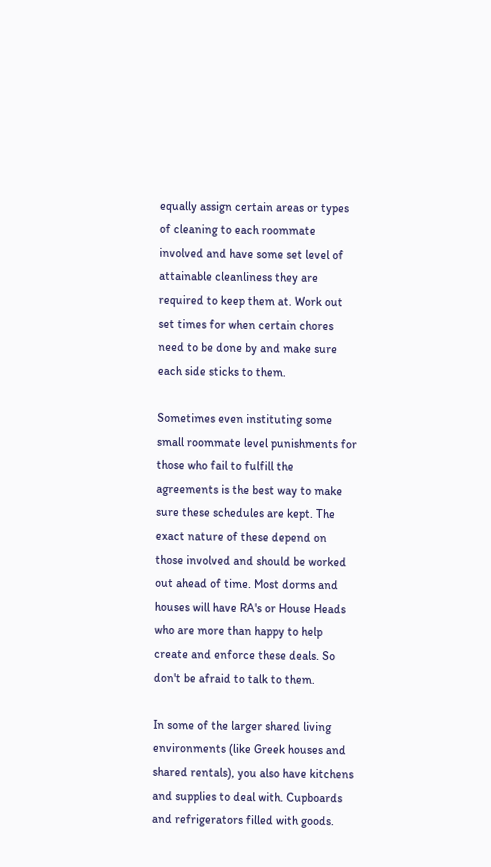equally assign certain areas or types of cleaning to each roommate involved and have some set level of attainable cleanliness they are required to keep them at. Work out set times for when certain chores need to be done by and make sure each side sticks to them.

Sometimes even instituting some small roommate level punishments for those who fail to fulfill the agreements is the best way to make sure these schedules are kept. The exact nature of these depend on those involved and should be worked out ahead of time. Most dorms and houses will have RA's or House Heads who are more than happy to help create and enforce these deals. So don't be afraid to talk to them.

In some of the larger shared living environments (like Greek houses and shared rentals), you also have kitchens and supplies to deal with. Cupboards and refrigerators filled with goods.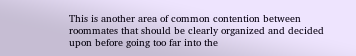This is another area of common contention between roommates that should be clearly organized and decided upon before going too far into the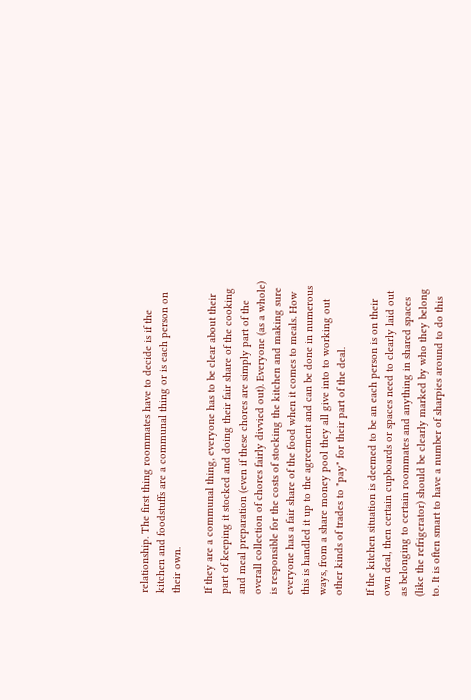relationship. The first thing roommates have to decide is if the kitchen and foodstuffs are a communal thing or is each person on their own.

If they are a communal thing, everyone has to be clear about their part of keeping it stocked and doing their fair share of the cooking and meal preparation (even if these chores are simply part of the overall collection of chores fairly divvied out). Everyone (as a whole) is responsible for the costs of stocking the kitchen and making sure everyone has a fair share of the food when it comes to meals. How this is handled it up to the agreement and can be done in numerous ways, from a share money pool they all give into to working out other kinds of trades to "pay" for their part of the deal.

If the kitchen situation is deemed to be an each person is on their own deal, then certain cupboards or spaces need to clearly laid out as belonging to certain roommates and anything in shared spaces (like the refrigerator) should be clearly marked by who they belong to. It is often smart to have a number of sharpies around to do this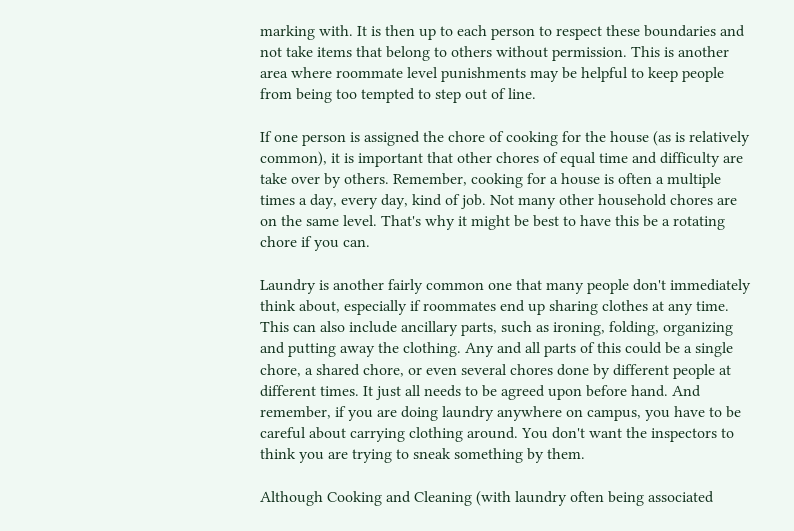marking with. It is then up to each person to respect these boundaries and not take items that belong to others without permission. This is another area where roommate level punishments may be helpful to keep people from being too tempted to step out of line.

If one person is assigned the chore of cooking for the house (as is relatively common), it is important that other chores of equal time and difficulty are take over by others. Remember, cooking for a house is often a multiple times a day, every day, kind of job. Not many other household chores are on the same level. That's why it might be best to have this be a rotating chore if you can.

Laundry is another fairly common one that many people don't immediately think about, especially if roommates end up sharing clothes at any time. This can also include ancillary parts, such as ironing, folding, organizing and putting away the clothing. Any and all parts of this could be a single chore, a shared chore, or even several chores done by different people at different times. It just all needs to be agreed upon before hand. And remember, if you are doing laundry anywhere on campus, you have to be careful about carrying clothing around. You don't want the inspectors to think you are trying to sneak something by them.

Although Cooking and Cleaning (with laundry often being associated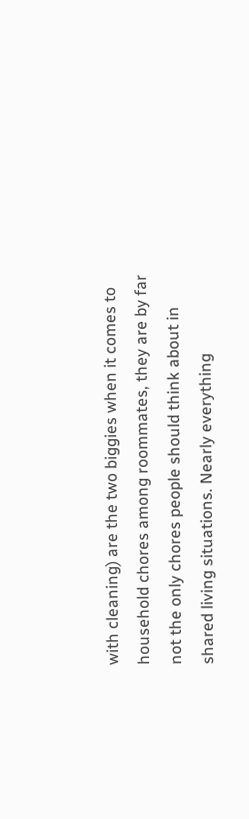with cleaning) are the two biggies when it comes to household chores among roommates, they are by far not the only chores people should think about in shared living situations. Nearly everything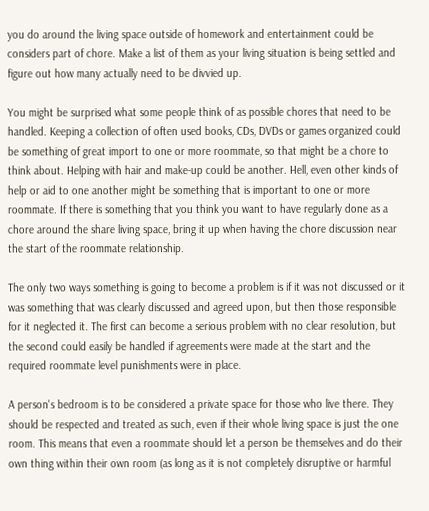you do around the living space outside of homework and entertainment could be considers part of chore. Make a list of them as your living situation is being settled and figure out how many actually need to be divvied up.

You might be surprised what some people think of as possible chores that need to be handled. Keeping a collection of often used books, CDs, DVDs or games organized could be something of great import to one or more roommate, so that might be a chore to think about. Helping with hair and make-up could be another. Hell, even other kinds of help or aid to one another might be something that is important to one or more roommate. If there is something that you think you want to have regularly done as a chore around the share living space, bring it up when having the chore discussion near the start of the roommate relationship.

The only two ways something is going to become a problem is if it was not discussed or it was something that was clearly discussed and agreed upon, but then those responsible for it neglected it. The first can become a serious problem with no clear resolution, but the second could easily be handled if agreements were made at the start and the required roommate level punishments were in place.

A person's bedroom is to be considered a private space for those who live there. They should be respected and treated as such, even if their whole living space is just the one room. This means that even a roommate should let a person be themselves and do their own thing within their own room (as long as it is not completely disruptive or harmful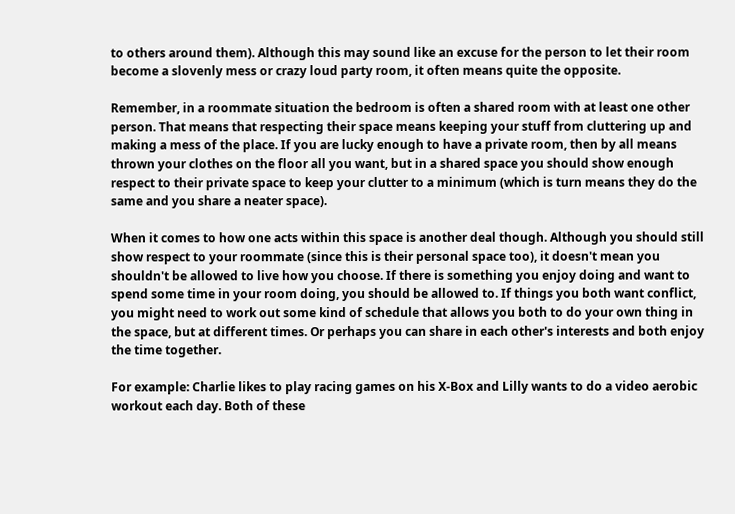to others around them). Although this may sound like an excuse for the person to let their room become a slovenly mess or crazy loud party room, it often means quite the opposite.

Remember, in a roommate situation the bedroom is often a shared room with at least one other person. That means that respecting their space means keeping your stuff from cluttering up and making a mess of the place. If you are lucky enough to have a private room, then by all means thrown your clothes on the floor all you want, but in a shared space you should show enough respect to their private space to keep your clutter to a minimum (which is turn means they do the same and you share a neater space).

When it comes to how one acts within this space is another deal though. Although you should still show respect to your roommate (since this is their personal space too), it doesn't mean you shouldn't be allowed to live how you choose. If there is something you enjoy doing and want to spend some time in your room doing, you should be allowed to. If things you both want conflict, you might need to work out some kind of schedule that allows you both to do your own thing in the space, but at different times. Or perhaps you can share in each other's interests and both enjoy the time together.

For example: Charlie likes to play racing games on his X-Box and Lilly wants to do a video aerobic workout each day. Both of these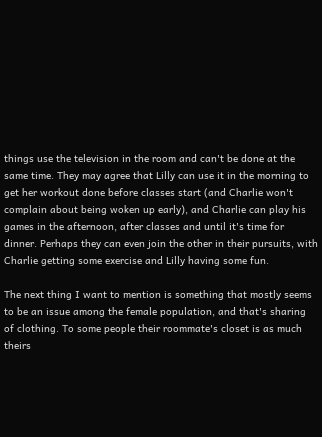things use the television in the room and can't be done at the same time. They may agree that Lilly can use it in the morning to get her workout done before classes start (and Charlie won't complain about being woken up early), and Charlie can play his games in the afternoon, after classes and until it's time for dinner. Perhaps they can even join the other in their pursuits, with Charlie getting some exercise and Lilly having some fun.

The next thing I want to mention is something that mostly seems to be an issue among the female population, and that's sharing of clothing. To some people their roommate's closet is as much theirs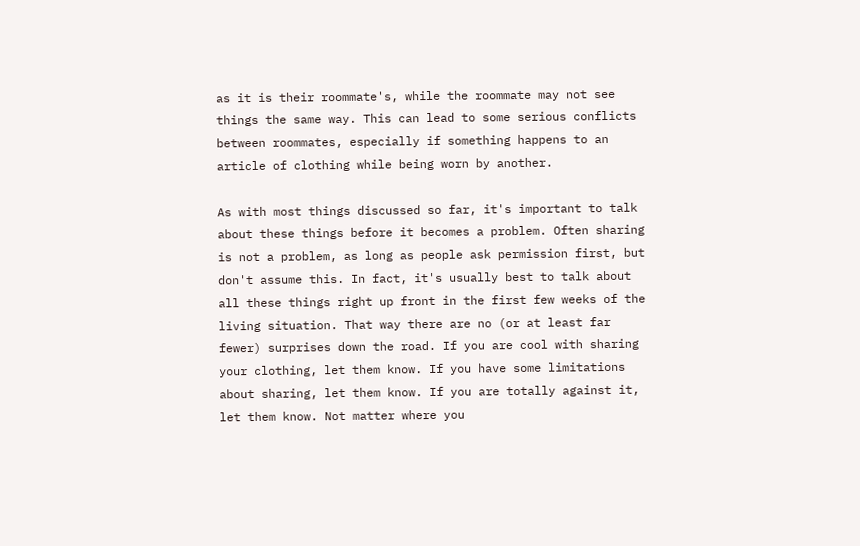as it is their roommate's, while the roommate may not see things the same way. This can lead to some serious conflicts between roommates, especially if something happens to an article of clothing while being worn by another.

As with most things discussed so far, it's important to talk about these things before it becomes a problem. Often sharing is not a problem, as long as people ask permission first, but don't assume this. In fact, it's usually best to talk about all these things right up front in the first few weeks of the living situation. That way there are no (or at least far fewer) surprises down the road. If you are cool with sharing your clothing, let them know. If you have some limitations about sharing, let them know. If you are totally against it, let them know. Not matter where you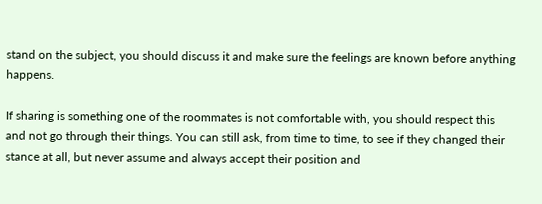stand on the subject, you should discuss it and make sure the feelings are known before anything happens.

If sharing is something one of the roommates is not comfortable with, you should respect this and not go through their things. You can still ask, from time to time, to see if they changed their stance at all, but never assume and always accept their position and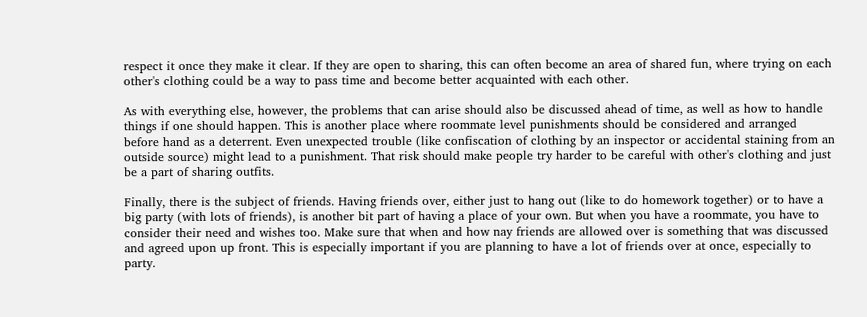respect it once they make it clear. If they are open to sharing, this can often become an area of shared fun, where trying on each other's clothing could be a way to pass time and become better acquainted with each other.

As with everything else, however, the problems that can arise should also be discussed ahead of time, as well as how to handle things if one should happen. This is another place where roommate level punishments should be considered and arranged before hand as a deterrent. Even unexpected trouble (like confiscation of clothing by an inspector or accidental staining from an outside source) might lead to a punishment. That risk should make people try harder to be careful with other's clothing and just be a part of sharing outfits.

Finally, there is the subject of friends. Having friends over, either just to hang out (like to do homework together) or to have a big party (with lots of friends), is another bit part of having a place of your own. But when you have a roommate, you have to consider their need and wishes too. Make sure that when and how nay friends are allowed over is something that was discussed and agreed upon up front. This is especially important if you are planning to have a lot of friends over at once, especially to party.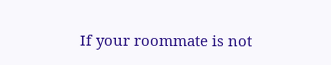If your roommate is not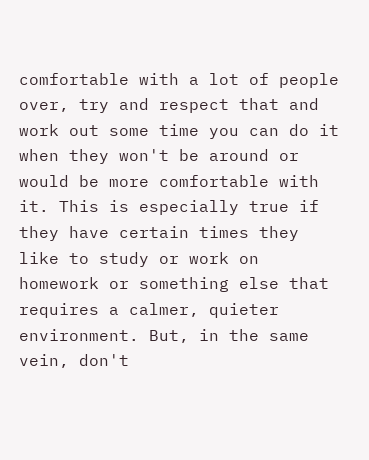comfortable with a lot of people over, try and respect that and work out some time you can do it when they won't be around or would be more comfortable with it. This is especially true if they have certain times they like to study or work on homework or something else that requires a calmer, quieter environment. But, in the same vein, don't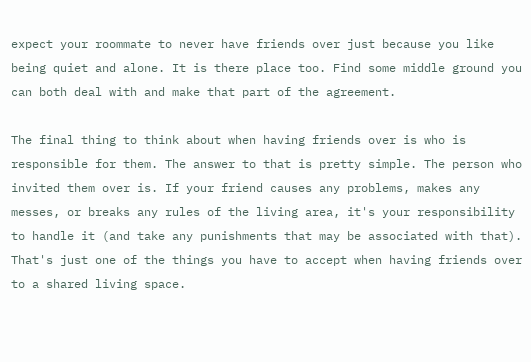expect your roommate to never have friends over just because you like being quiet and alone. It is there place too. Find some middle ground you can both deal with and make that part of the agreement.

The final thing to think about when having friends over is who is responsible for them. The answer to that is pretty simple. The person who invited them over is. If your friend causes any problems, makes any messes, or breaks any rules of the living area, it's your responsibility to handle it (and take any punishments that may be associated with that). That's just one of the things you have to accept when having friends over to a shared living space.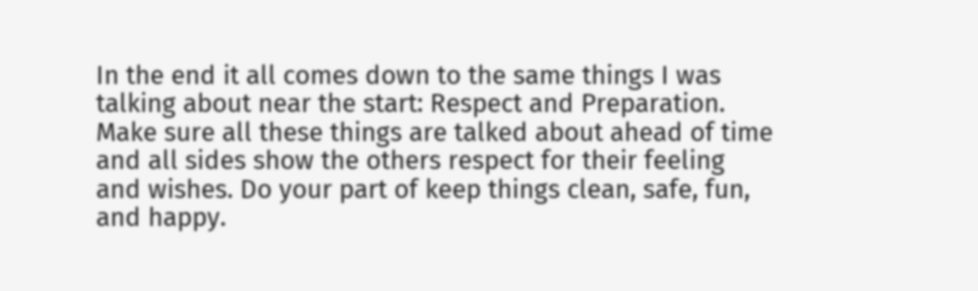In the end it all comes down to the same things I was talking about near the start: Respect and Preparation. Make sure all these things are talked about ahead of time and all sides show the others respect for their feeling and wishes. Do your part of keep things clean, safe, fun, and happy.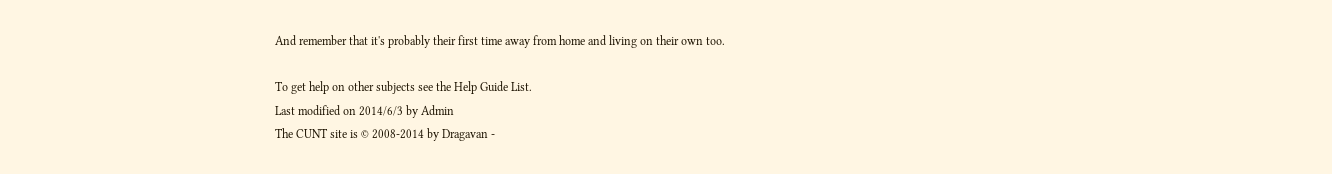And remember that it's probably their first time away from home and living on their own too.

To get help on other subjects see the Help Guide List.
Last modified on 2014/6/3 by Admin
The CUNT site is © 2008-2014 by Dragavan -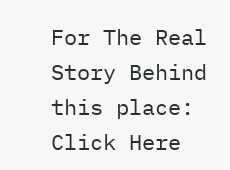For The Real Story Behind this place: Click Here